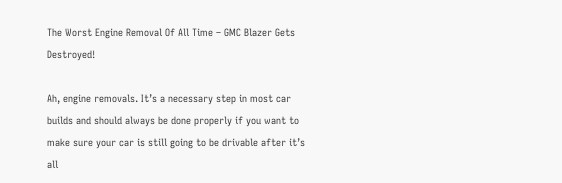The Worst Engine Removal Of All Time – GMC Blazer Gets Destroyed!

Ah, engine removals. It’s a necessary step in most car builds and should always be done properly if you want to make sure your car is still going to be drivable after it’s all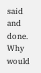said and done. Why would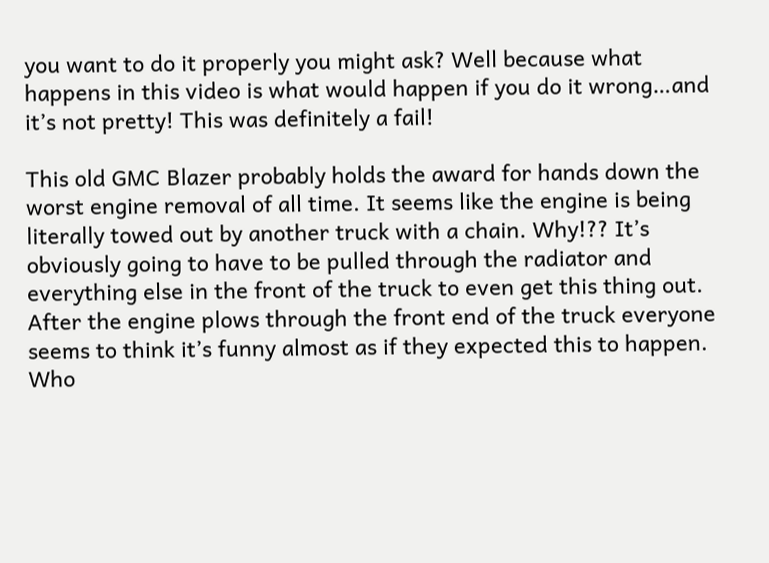you want to do it properly you might ask? Well because what happens in this video is what would happen if you do it wrong…and it’s not pretty! This was definitely a fail!

This old GMC Blazer probably holds the award for hands down the worst engine removal of all time. It seems like the engine is being literally towed out by another truck with a chain. Why!?? It’s obviously going to have to be pulled through the radiator and everything else in the front of the truck to even get this thing out. After the engine plows through the front end of the truck everyone seems to think it’s funny almost as if they expected this to happen. Who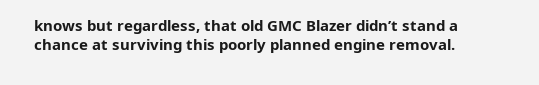knows but regardless, that old GMC Blazer didn’t stand a chance at surviving this poorly planned engine removal.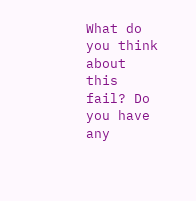What do you think about this fail? Do you have any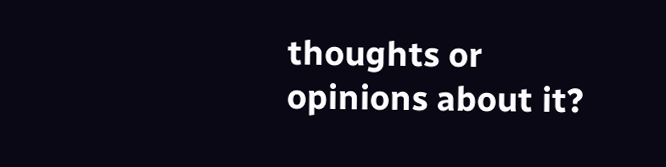thoughts or opinions about it?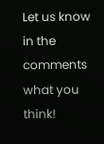Let us know in the comments what you think!